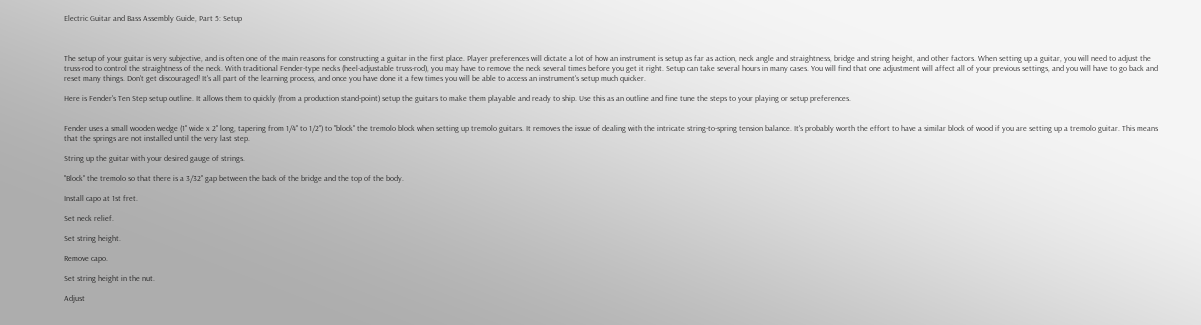Electric Guitar and Bass Assembly Guide, Part 5: Setup



The setup of your guitar is very subjective, and is often one of the main reasons for constructing a guitar in the first place. Player preferences will dictate a lot of how an instrument is setup as far as action, neck angle and straightness, bridge and string height, and other factors. When setting up a guitar, you will need to adjust the truss-rod to control the straightness of the neck. With traditional Fender-type necks (heel-adjustable truss-rod), you may have to remove the neck several times before you get it right. Setup can take several hours in many cases. You will find that one adjustment will affect all of your previous settings, and you will have to go back and reset many things. Don't get discouraged! It's all part of the learning process, and once you have done it a few times you will be able to access an instrument's setup much quicker.

Here is Fender's Ten Step setup outline. It allows them to quickly (from a production stand-point) setup the guitars to make them playable and ready to ship. Use this as an outline and fine tune the steps to your playing or setup preferences.


Fender uses a small wooden wedge (1" wide x 2" long, tapering from 1/4" to 1/2") to "block" the tremolo block when setting up tremolo guitars. It removes the issue of dealing with the intricate string-to-spring tension balance. It's probably worth the effort to have a similar block of wood if you are setting up a tremolo guitar. This means that the springs are not installed until the very last step.

String up the guitar with your desired gauge of strings.

"Block" the tremolo so that there is a 3/32" gap between the back of the bridge and the top of the body.

Install capo at 1st fret.

Set neck relief.

Set string height.

Remove capo.

Set string height in the nut.

Adjust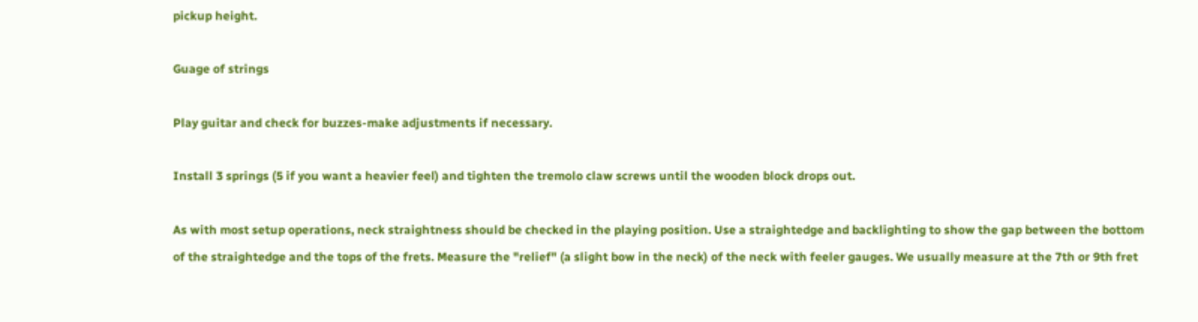pickup height.

Guage of strings

Play guitar and check for buzzes-make adjustments if necessary.

Install 3 springs (5 if you want a heavier feel) and tighten the tremolo claw screws until the wooden block drops out.

As with most setup operations, neck straightness should be checked in the playing position. Use a straightedge and backlighting to show the gap between the bottom of the straightedge and the tops of the frets. Measure the "relief" (a slight bow in the neck) of the neck with feeler gauges. We usually measure at the 7th or 9th fret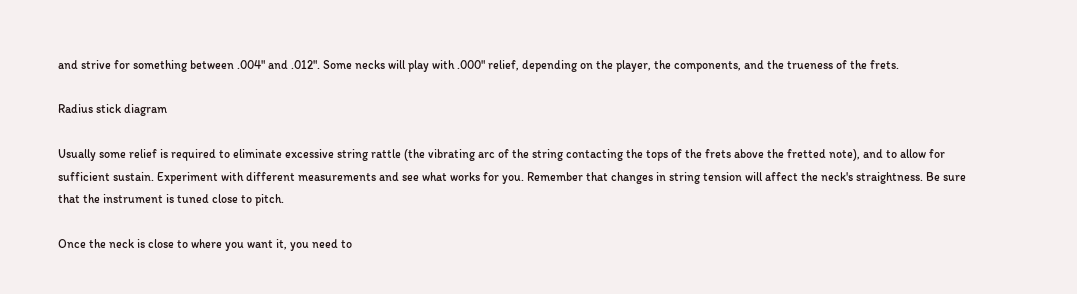and strive for something between .004" and .012". Some necks will play with .000" relief, depending on the player, the components, and the trueness of the frets.

Radius stick diagram

Usually some relief is required to eliminate excessive string rattle (the vibrating arc of the string contacting the tops of the frets above the fretted note), and to allow for sufficient sustain. Experiment with different measurements and see what works for you. Remember that changes in string tension will affect the neck's straightness. Be sure that the instrument is tuned close to pitch.

Once the neck is close to where you want it, you need to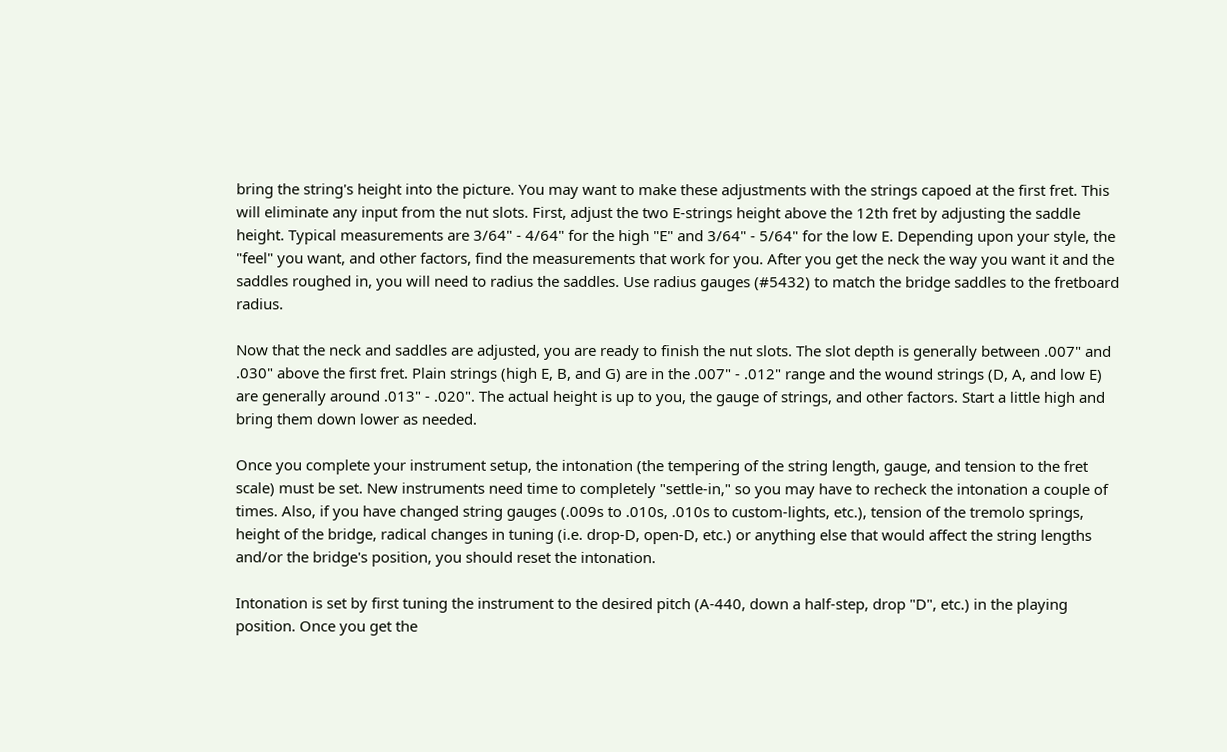bring the string's height into the picture. You may want to make these adjustments with the strings capoed at the first fret. This will eliminate any input from the nut slots. First, adjust the two E-strings height above the 12th fret by adjusting the saddle height. Typical measurements are 3/64" - 4/64" for the high "E" and 3/64" - 5/64" for the low E. Depending upon your style, the "feel" you want, and other factors, find the measurements that work for you. After you get the neck the way you want it and the saddles roughed in, you will need to radius the saddles. Use radius gauges (#5432) to match the bridge saddles to the fretboard radius.

Now that the neck and saddles are adjusted, you are ready to finish the nut slots. The slot depth is generally between .007" and .030" above the first fret. Plain strings (high E, B, and G) are in the .007" - .012" range and the wound strings (D, A, and low E) are generally around .013" - .020". The actual height is up to you, the gauge of strings, and other factors. Start a little high and bring them down lower as needed.

Once you complete your instrument setup, the intonation (the tempering of the string length, gauge, and tension to the fret scale) must be set. New instruments need time to completely "settle-in," so you may have to recheck the intonation a couple of times. Also, if you have changed string gauges (.009s to .010s, .010s to custom-lights, etc.), tension of the tremolo springs, height of the bridge, radical changes in tuning (i.e. drop-D, open-D, etc.) or anything else that would affect the string lengths and/or the bridge's position, you should reset the intonation.

Intonation is set by first tuning the instrument to the desired pitch (A-440, down a half-step, drop "D", etc.) in the playing position. Once you get the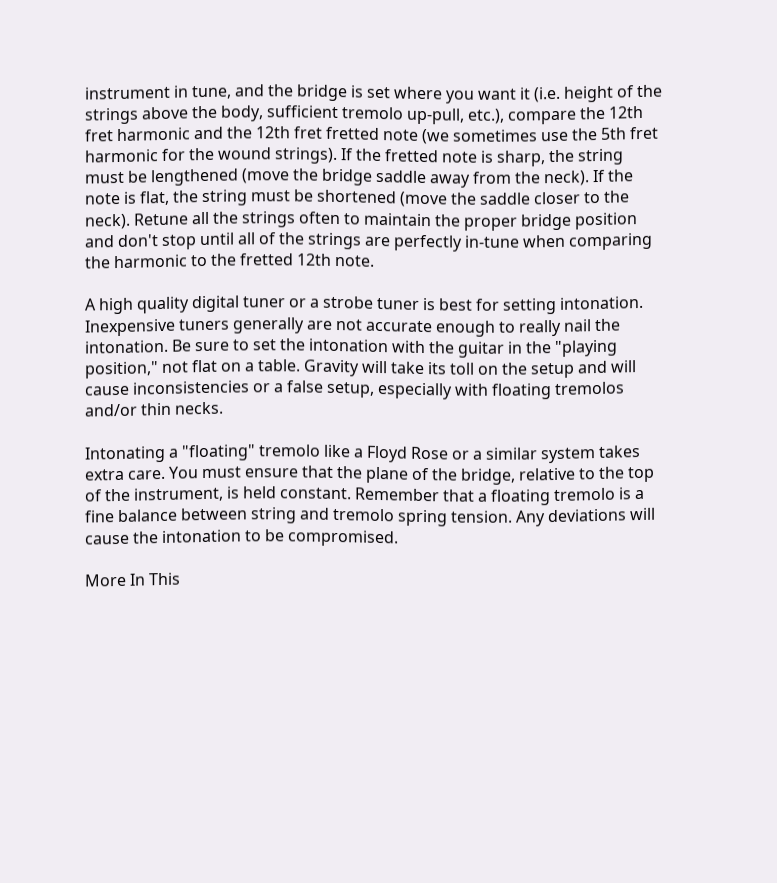instrument in tune, and the bridge is set where you want it (i.e. height of the strings above the body, sufficient tremolo up-pull, etc.), compare the 12th fret harmonic and the 12th fret fretted note (we sometimes use the 5th fret harmonic for the wound strings). If the fretted note is sharp, the string must be lengthened (move the bridge saddle away from the neck). If the note is flat, the string must be shortened (move the saddle closer to the neck). Retune all the strings often to maintain the proper bridge position and don't stop until all of the strings are perfectly in-tune when comparing the harmonic to the fretted 12th note.

A high quality digital tuner or a strobe tuner is best for setting intonation. Inexpensive tuners generally are not accurate enough to really nail the intonation. Be sure to set the intonation with the guitar in the "playing position," not flat on a table. Gravity will take its toll on the setup and will cause inconsistencies or a false setup, especially with floating tremolos and/or thin necks.

Intonating a "floating" tremolo like a Floyd Rose or a similar system takes extra care. You must ensure that the plane of the bridge, relative to the top of the instrument, is held constant. Remember that a floating tremolo is a fine balance between string and tremolo spring tension. Any deviations will cause the intonation to be compromised.

More In This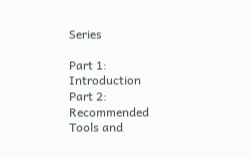Series

Part 1: Introduction
Part 2: Recommended Tools and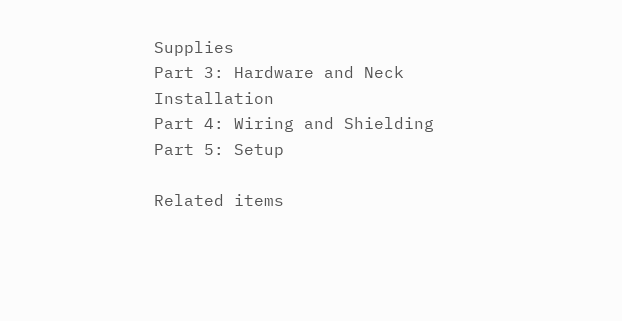Supplies
Part 3: Hardware and Neck Installation
Part 4: Wiring and Shielding
Part 5: Setup

Related items